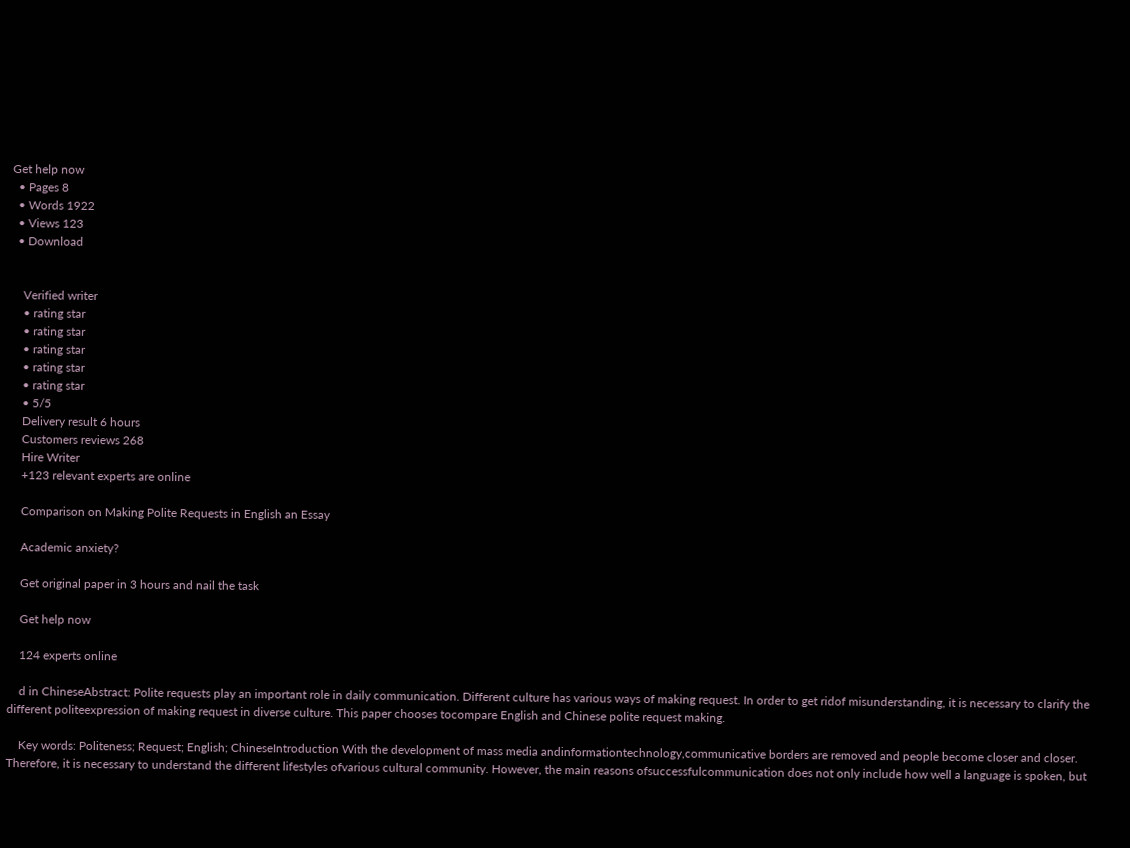Get help now
  • Pages 8
  • Words 1922
  • Views 123
  • Download


    Verified writer
    • rating star
    • rating star
    • rating star
    • rating star
    • rating star
    • 5/5
    Delivery result 6 hours
    Customers reviews 268
    Hire Writer
    +123 relevant experts are online

    Comparison on Making Polite Requests in English an Essay

    Academic anxiety?

    Get original paper in 3 hours and nail the task

    Get help now

    124 experts online

    d in ChineseAbstract: Polite requests play an important role in daily communication. Different culture has various ways of making request. In order to get ridof misunderstanding, it is necessary to clarify the different politeexpression of making request in diverse culture. This paper chooses tocompare English and Chinese polite request making.

    Key words: Politeness; Request; English; ChineseIntroduction With the development of mass media andinformationtechnology,communicative borders are removed and people become closer and closer. Therefore, it is necessary to understand the different lifestyles ofvarious cultural community. However, the main reasons ofsuccessfulcommunication does not only include how well a language is spoken, but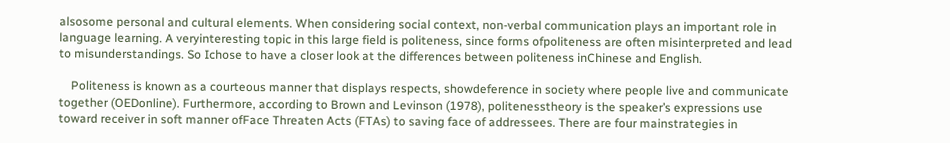alsosome personal and cultural elements. When considering social context, non-verbal communication plays an important role in language learning. A veryinteresting topic in this large field is politeness, since forms ofpoliteness are often misinterpreted and lead to misunderstandings. So Ichose to have a closer look at the differences between politeness inChinese and English.

    Politeness is known as a courteous manner that displays respects, showdeference in society where people live and communicate together (OEDonline). Furthermore, according to Brown and Levinson (1978), politenesstheory is the speaker’s expressions use toward receiver in soft manner ofFace Threaten Acts (FTAs) to saving face of addressees. There are four mainstrategies in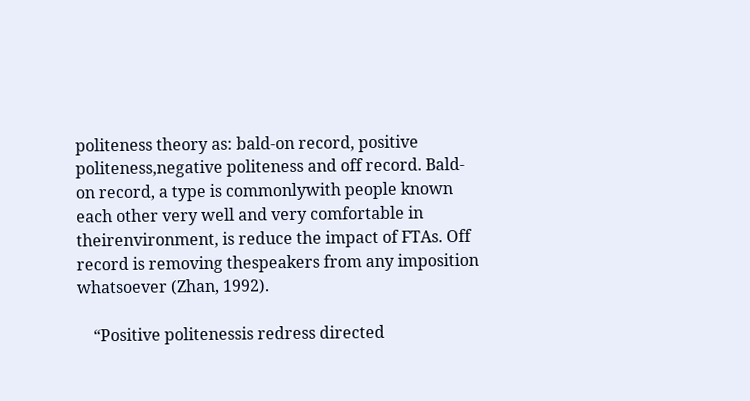politeness theory as: bald-on record, positive politeness,negative politeness and off record. Bald- on record, a type is commonlywith people known each other very well and very comfortable in theirenvironment, is reduce the impact of FTAs. Off record is removing thespeakers from any imposition whatsoever (Zhan, 1992).

    “Positive politenessis redress directed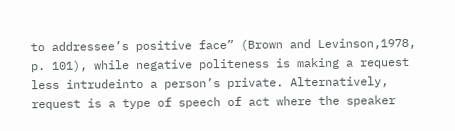to addressee’s positive face” (Brown and Levinson,1978, p. 101), while negative politeness is making a request less intrudeinto a person’s private. Alternatively, request is a type of speech of act where the speaker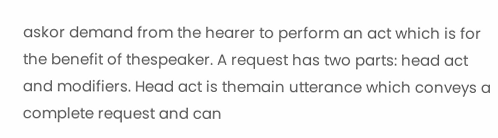askor demand from the hearer to perform an act which is for the benefit of thespeaker. A request has two parts: head act and modifiers. Head act is themain utterance which conveys a complete request and can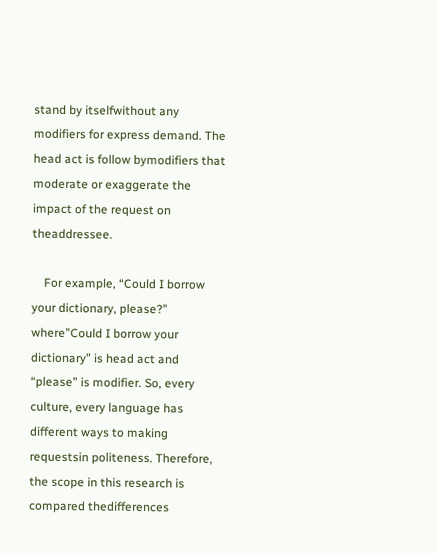stand by itselfwithout any modifiers for express demand. The head act is follow bymodifiers that moderate or exaggerate the impact of the request on theaddressee.

    For example, “Could I borrow your dictionary, please?” where”Could I borrow your dictionary” is head act and “please” is modifier. So, every culture, every language has different ways to making requestsin politeness. Therefore, the scope in this research is compared thedifferences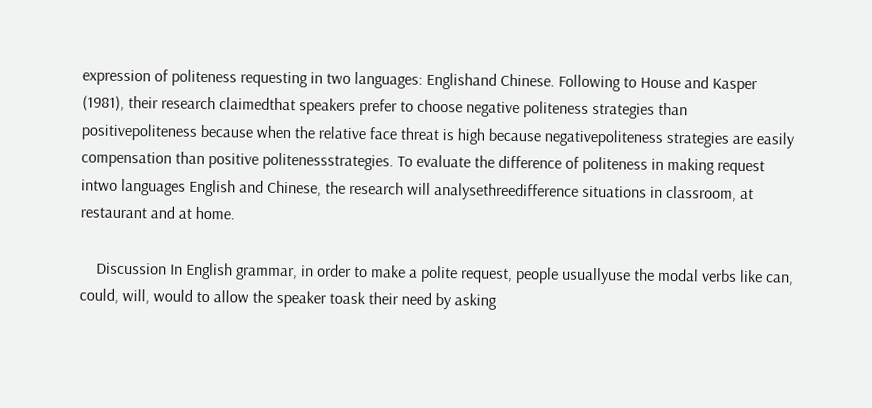expression of politeness requesting in two languages: Englishand Chinese. Following to House and Kasper (1981), their research claimedthat speakers prefer to choose negative politeness strategies than positivepoliteness because when the relative face threat is high because negativepoliteness strategies are easily compensation than positive politenessstrategies. To evaluate the difference of politeness in making request intwo languages English and Chinese, the research will analysethreedifference situations in classroom, at restaurant and at home.

    Discussion In English grammar, in order to make a polite request, people usuallyuse the modal verbs like can, could, will, would to allow the speaker toask their need by asking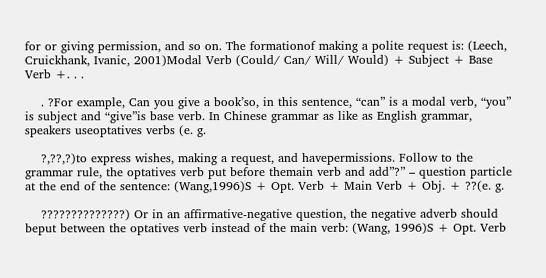for or giving permission, and so on. The formationof making a polite request is: (Leech, Cruickhank, Ivanic, 2001)Modal Verb (Could/ Can/ Will/ Would) + Subject + Base Verb +. . .

    . ?For example, Can you give a book’so, in this sentence, “can” is a modal verb, “you” is subject and “give”is base verb. In Chinese grammar as like as English grammar, speakers useoptatives verbs (e. g.

    ?,??,?)to express wishes, making a request, and havepermissions. Follow to the grammar rule, the optatives verb put before themain verb and add”?” – question particle at the end of the sentence: (Wang,1996)S + Opt. Verb + Main Verb + Obj. + ??(e. g.

    ??????????????) Or in an affirmative-negative question, the negative adverb should beput between the optatives verb instead of the main verb: (Wang, 1996)S + Opt. Verb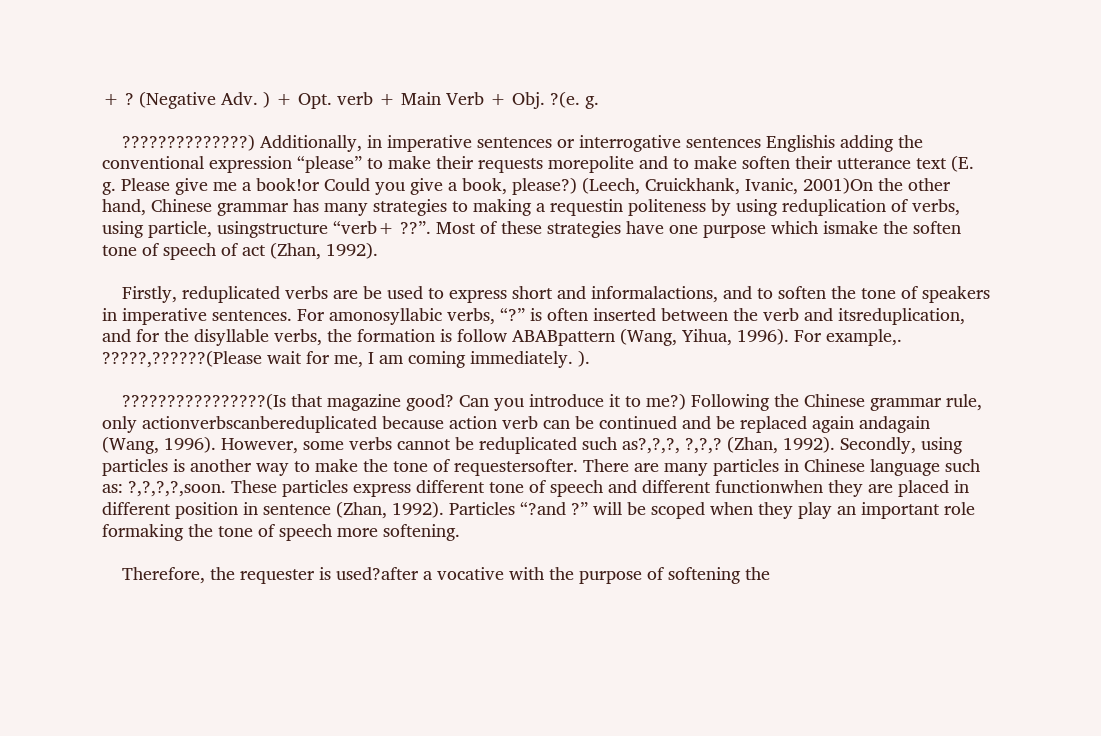+ ? (Negative Adv. ) + Opt. verb + Main Verb + Obj. ?(e. g.

    ??????????????) Additionally, in imperative sentences or interrogative sentences Englishis adding the conventional expression “please” to make their requests morepolite and to make soften their utterance text (E. g. Please give me a book!or Could you give a book, please?) (Leech, Cruickhank, Ivanic, 2001)On the other hand, Chinese grammar has many strategies to making a requestin politeness by using reduplication of verbs, using particle, usingstructure “verb+ ??”. Most of these strategies have one purpose which ismake the soften tone of speech of act (Zhan, 1992).

    Firstly, reduplicated verbs are be used to express short and informalactions, and to soften the tone of speakers in imperative sentences. For amonosyllabic verbs, “?” is often inserted between the verb and itsreduplication, and for the disyllable verbs, the formation is follow ABABpattern (Wang, Yihua, 1996). For example,. ?????,??????(Please wait for me, I am coming immediately. ).

    ????????????????(Is that magazine good? Can you introduce it to me?) Following the Chinese grammar rule, only actionverbscanbereduplicated because action verb can be continued and be replaced again andagain (Wang, 1996). However, some verbs cannot be reduplicated such as?,?,?, ?,?,? (Zhan, 1992). Secondly, using particles is another way to make the tone of requestersofter. There are many particles in Chinese language such as: ?,?,?,?,soon. These particles express different tone of speech and different functionwhen they are placed in different position in sentence (Zhan, 1992). Particles “?and ?” will be scoped when they play an important role formaking the tone of speech more softening.

    Therefore, the requester is used?after a vocative with the purpose of softening the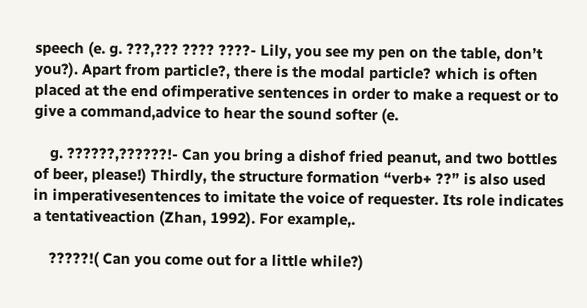speech (e. g. ???,??? ???? ????- Lily, you see my pen on the table, don’t you?). Apart from particle?, there is the modal particle? which is often placed at the end ofimperative sentences in order to make a request or to give a command,advice to hear the sound softer (e.

    g. ??????,??????!- Can you bring a dishof fried peanut, and two bottles of beer, please!) Thirdly, the structure formation “verb+ ??” is also used in imperativesentences to imitate the voice of requester. Its role indicates a tentativeaction (Zhan, 1992). For example,.

    ?????!( Can you come out for a little while?)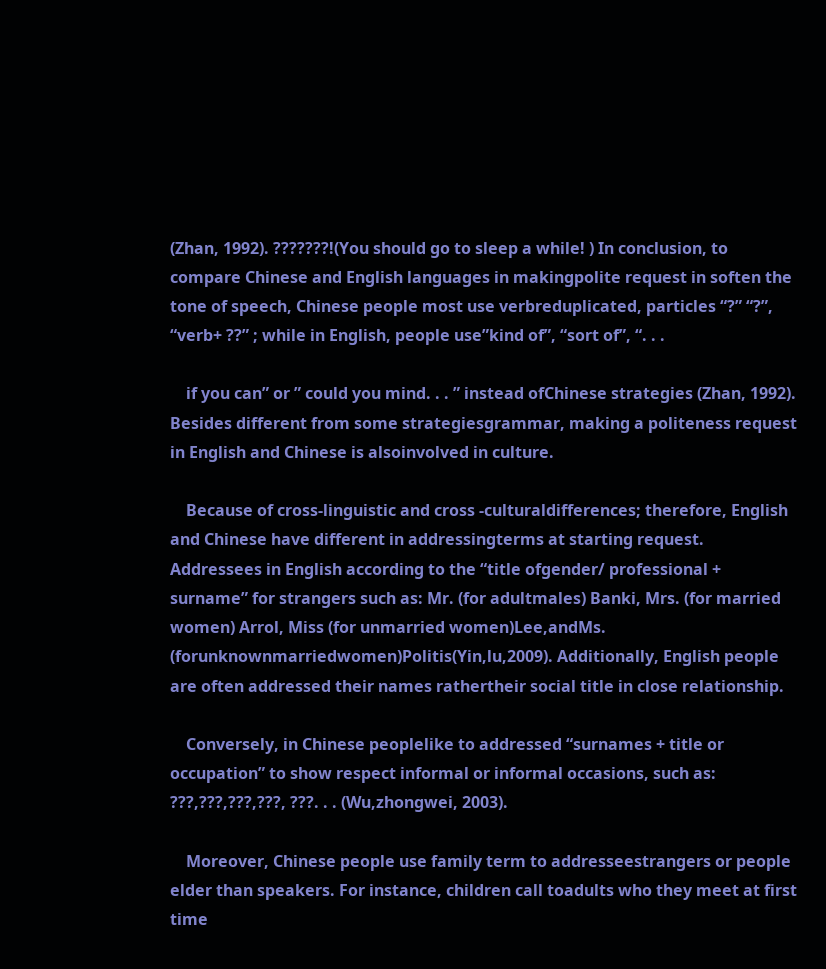(Zhan, 1992). ???????!(You should go to sleep a while! ) In conclusion, to compare Chinese and English languages in makingpolite request in soften the tone of speech, Chinese people most use verbreduplicated, particles “?” “?”, “verb+ ??” ; while in English, people use”kind of”, “sort of”, “. . .

    if you can” or ” could you mind. . . ” instead ofChinese strategies (Zhan, 1992). Besides different from some strategiesgrammar, making a politeness request in English and Chinese is alsoinvolved in culture.

    Because of cross-linguistic and cross -culturaldifferences; therefore, English and Chinese have different in addressingterms at starting request. Addressees in English according to the “title ofgender/ professional + surname” for strangers such as: Mr. (for adultmales) Banki, Mrs. (for married women) Arrol, Miss (for unmarried women)Lee,andMs. (forunknownmarriedwomen)Politis(Yin,lu,2009). Additionally, English people are often addressed their names rathertheir social title in close relationship.

    Conversely, in Chinese peoplelike to addressed “surnames + title or occupation” to show respect informal or informal occasions, such as: ???,???,???,???, ???. . . (Wu,zhongwei, 2003).

    Moreover, Chinese people use family term to addresseestrangers or people elder than speakers. For instance, children call toadults who they meet at first time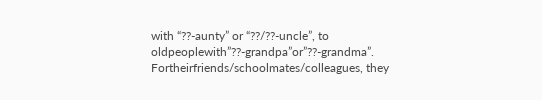with “??-aunty” or “??/??-uncle”, to oldpeoplewith”??-grandpa”or”??-grandma”. Fortheirfriends/schoolmates/colleagues, they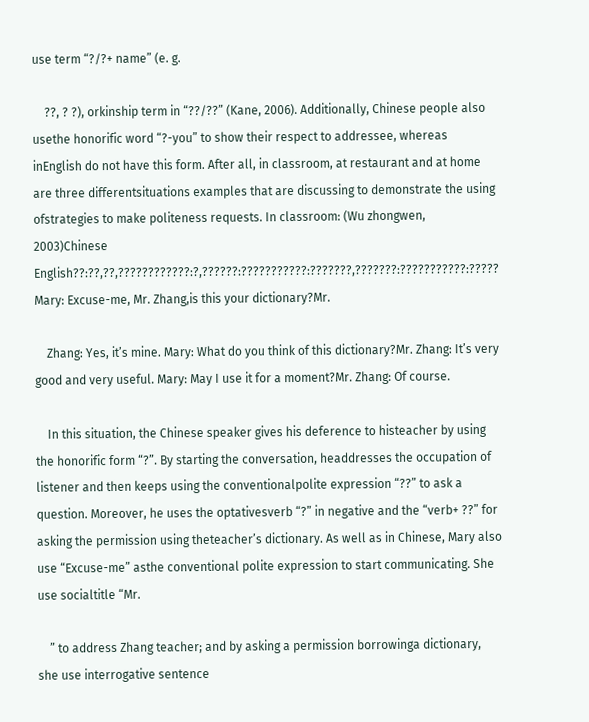use term “?/?+ name” (e. g.

    ??, ? ?), orkinship term in “??/??” (Kane, 2006). Additionally, Chinese people also usethe honorific word “?-you” to show their respect to addressee, whereas inEnglish do not have this form. After all, in classroom, at restaurant and at home are three differentsituations examples that are discussing to demonstrate the using ofstrategies to make politeness requests. In classroom: (Wu zhongwen, 2003)Chinese English??:??,??,????????????:?,??????:???????????:???????,???????:???????????:????? Mary: Excuse-me, Mr. Zhang,is this your dictionary?Mr.

    Zhang: Yes, it’s mine. Mary: What do you think of this dictionary?Mr. Zhang: It’s very good and very useful. Mary: May I use it for a moment?Mr. Zhang: Of course.

    In this situation, the Chinese speaker gives his deference to histeacher by using the honorific form “?”. By starting the conversation, headdresses the occupation of listener and then keeps using the conventionalpolite expression “??” to ask a question. Moreover, he uses the optativesverb “?” in negative and the “verb+ ??” for asking the permission using theteacher’s dictionary. As well as in Chinese, Mary also use “Excuse-me” asthe conventional polite expression to start communicating. She use socialtitle “Mr.

    ” to address Zhang teacher; and by asking a permission borrowinga dictionary, she use interrogative sentence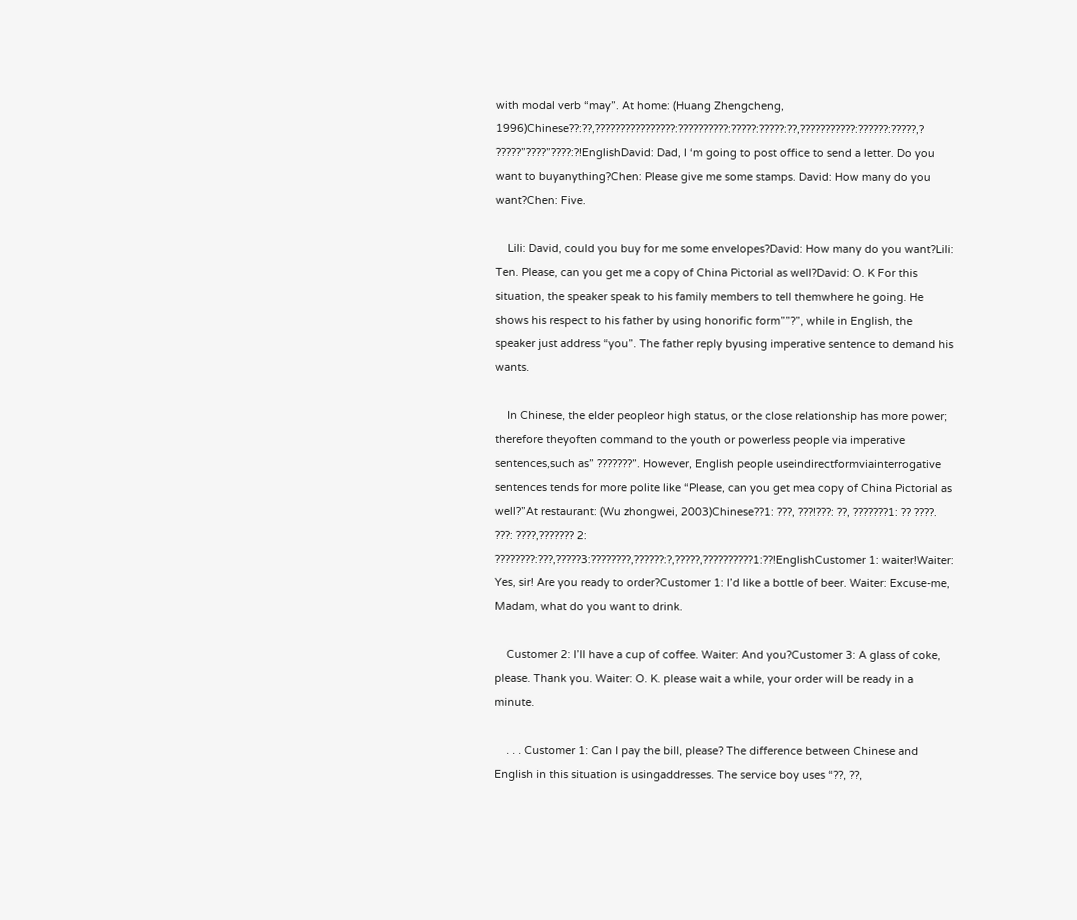with modal verb “may”. At home: (Huang Zhengcheng, 1996)Chinese??:??,????????????????:??????????:?????:?????:??,???????????:??????:?????,? ?????”????”????:?!EnglishDavid: Dad, I ‘m going to post office to send a letter. Do you want to buyanything?Chen: Please give me some stamps. David: How many do you want?Chen: Five.

    Lili: David, could you buy for me some envelopes?David: How many do you want?Lili: Ten. Please, can you get me a copy of China Pictorial as well?David: O. K For this situation, the speaker speak to his family members to tell themwhere he going. He shows his respect to his father by using honorific form””?”, while in English, the speaker just address “you”. The father reply byusing imperative sentence to demand his wants.

    In Chinese, the elder peopleor high status, or the close relationship has more power; therefore theyoften command to the youth or powerless people via imperative sentences,such as” ???????”. However, English people useindirectformviainterrogative sentences tends for more polite like “Please, can you get mea copy of China Pictorial as well?”At restaurant: (Wu zhongwei, 2003)Chinese??1: ???, ???!???: ??, ???????1: ?? ????. ???: ????,??????? 2: ????????:???,?????3:????????,??????:?,?????,??????????1:??!EnglishCustomer 1: waiter!Waiter: Yes, sir! Are you ready to order?Customer 1: I’d like a bottle of beer. Waiter: Excuse-me, Madam, what do you want to drink.

    Customer 2: I’ll have a cup of coffee. Waiter: And you?Customer 3: A glass of coke, please. Thank you. Waiter: O. K. please wait a while, your order will be ready in a minute.

    . . . Customer 1: Can I pay the bill, please? The difference between Chinese and English in this situation is usingaddresses. The service boy uses “??, ??,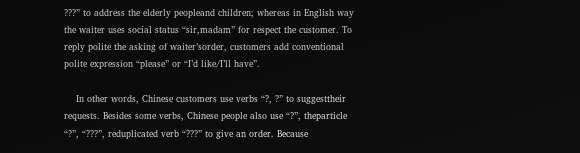???” to address the elderly peopleand children; whereas in English way the waiter uses social status “sir,madam” for respect the customer. To reply polite the asking of waiter’sorder, customers add conventional polite expression “please” or “I’d like/I’ll have”.

    In other words, Chinese customers use verbs “?, ?” to suggesttheir requests. Besides some verbs, Chinese people also use “?”, theparticle “?”, “???”, reduplicated verb “???” to give an order. Because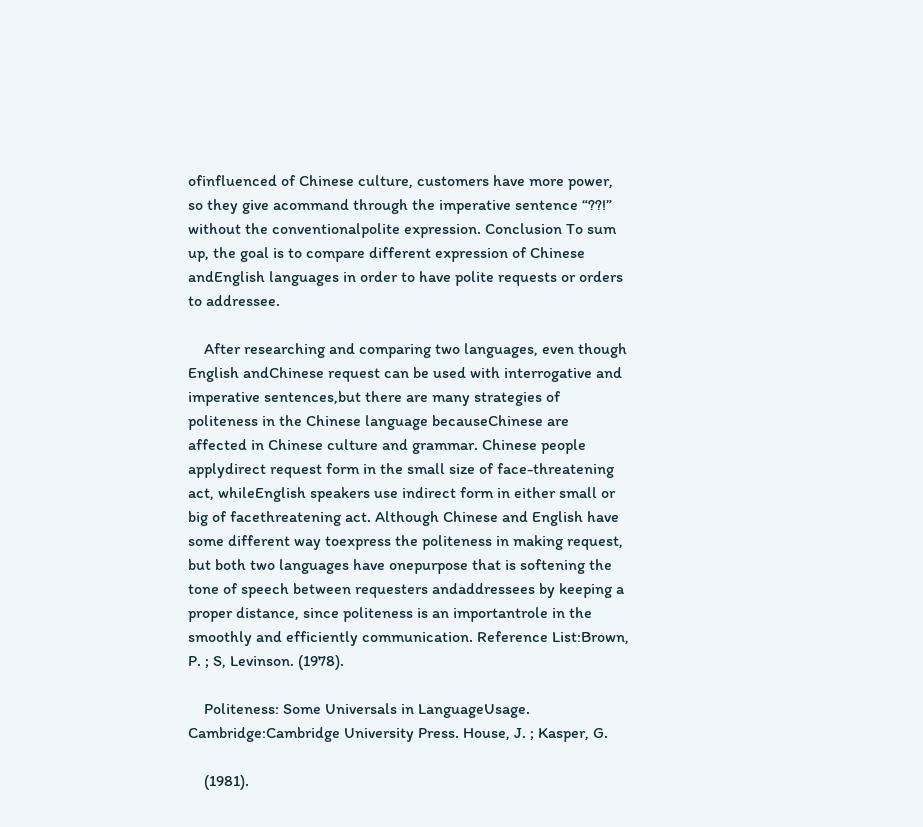ofinfluenced of Chinese culture, customers have more power, so they give acommand through the imperative sentence “??!” without the conventionalpolite expression. Conclusion To sum up, the goal is to compare different expression of Chinese andEnglish languages in order to have polite requests or orders to addressee.

    After researching and comparing two languages, even though English andChinese request can be used with interrogative and imperative sentences,but there are many strategies of politeness in the Chinese language becauseChinese are affected in Chinese culture and grammar. Chinese people applydirect request form in the small size of face-threatening act, whileEnglish speakers use indirect form in either small or big of facethreatening act. Although Chinese and English have some different way toexpress the politeness in making request, but both two languages have onepurpose that is softening the tone of speech between requesters andaddressees by keeping a proper distance, since politeness is an importantrole in the smoothly and efficiently communication. Reference List:Brown, P. ; S, Levinson. (1978).

    Politeness: Some Universals in LanguageUsage. Cambridge:Cambridge University Press. House, J. ; Kasper, G.

    (1981).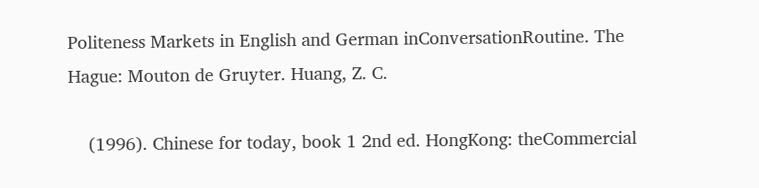Politeness Markets in English and German inConversationRoutine. The Hague: Mouton de Gruyter. Huang, Z. C.

    (1996). Chinese for today, book 1 2nd ed. HongKong: theCommercial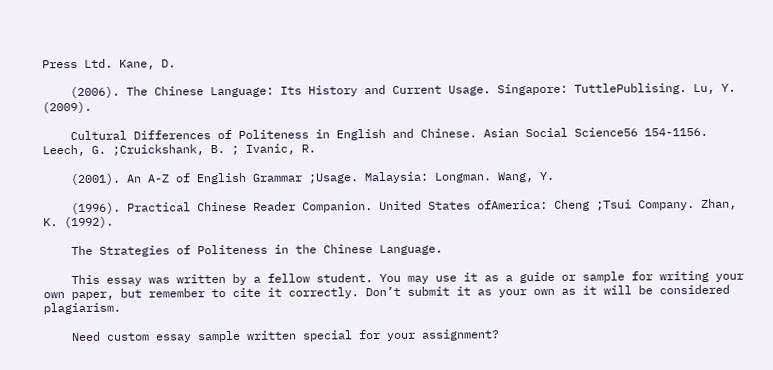Press Ltd. Kane, D.

    (2006). The Chinese Language: Its History and Current Usage. Singapore: TuttlePublising. Lu, Y. (2009).

    Cultural Differences of Politeness in English and Chinese. Asian Social Science56 154-1156. Leech, G. ;Cruickshank, B. ; Ivanic, R.

    (2001). An A-Z of English Grammar ;Usage. Malaysia: Longman. Wang, Y.

    (1996). Practical Chinese Reader Companion. United States ofAmerica: Cheng ;Tsui Company. Zhan, K. (1992).

    The Strategies of Politeness in the Chinese Language.

    This essay was written by a fellow student. You may use it as a guide or sample for writing your own paper, but remember to cite it correctly. Don’t submit it as your own as it will be considered plagiarism.

    Need custom essay sample written special for your assignment?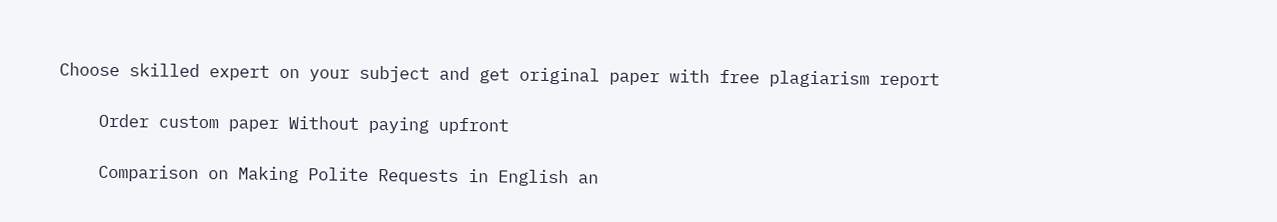Choose skilled expert on your subject and get original paper with free plagiarism report

    Order custom paper Without paying upfront

    Comparison on Making Polite Requests in English an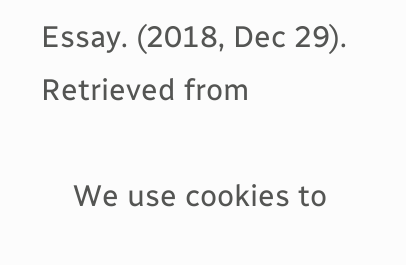Essay. (2018, Dec 29). Retrieved from

    We use cookies to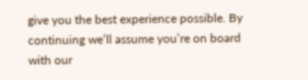give you the best experience possible. By continuing we’ll assume you’re on board with our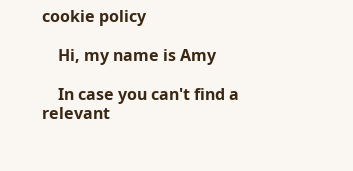cookie policy

    Hi, my name is Amy

    In case you can't find a relevant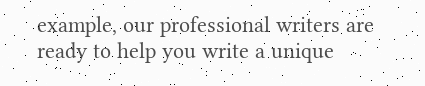example, our professional writers are ready to help you write a unique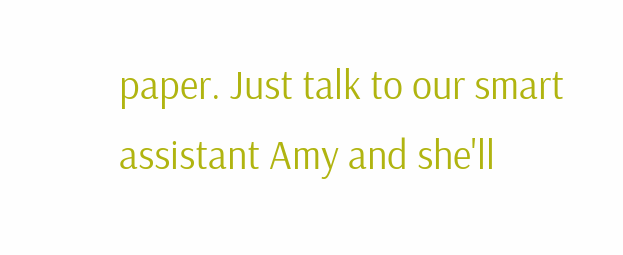paper. Just talk to our smart assistant Amy and she'll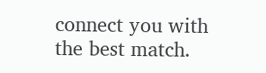connect you with the best match.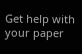Get help with your paper